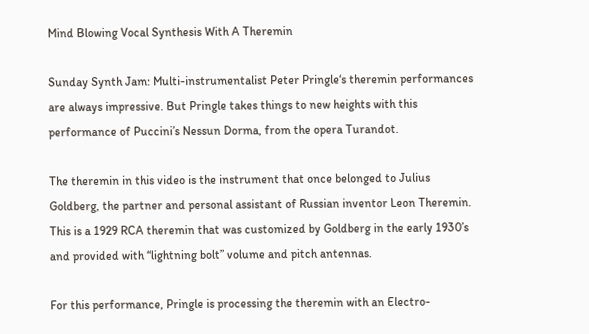Mind Blowing Vocal Synthesis With A Theremin

Sunday Synth Jam: Multi-instrumentalist Peter Pringle‘s theremin performances are always impressive. But Pringle takes things to new heights with this performance of Puccini’s Nessun Dorma, from the opera Turandot.

The theremin in this video is the instrument that once belonged to Julius Goldberg, the partner and personal assistant of Russian inventor Leon Theremin. This is a 1929 RCA theremin that was customized by Goldberg in the early 1930’s and provided with “lightning bolt” volume and pitch antennas.

For this performance, Pringle is processing the theremin with an Electro-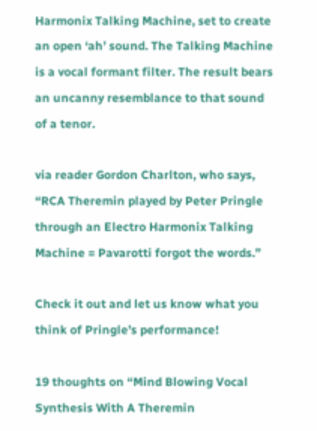Harmonix Talking Machine, set to create an open ‘ah’ sound. The Talking Machine is a vocal formant filter. The result bears an uncanny resemblance to that sound of a tenor.

via reader Gordon Charlton, who says, “RCA Theremin played by Peter Pringle through an Electro Harmonix Talking Machine = Pavarotti forgot the words.”

Check it out and let us know what you think of Pringle’s performance!

19 thoughts on “Mind Blowing Vocal Synthesis With A Theremin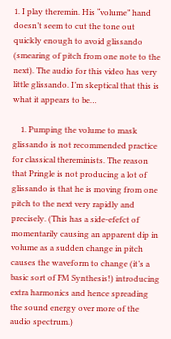1. I play theremin. His “volume” hand doesn’t seem to cut the tone out quickly enough to avoid glissando (smearing of pitch from one note to the next). The audio for this video has very little glissando. I’m skeptical that this is what it appears to be…

    1. Pumping the volume to mask glissando is not recommended practice for classical thereminists. The reason that Pringle is not producing a lot of glissando is that he is moving from one pitch to the next very rapidly and precisely. (This has a side-efefct of momentarily causing an apparent dip in volume as a sudden change in pitch causes the waveform to change (it’s a basic sort of FM Synthesis!) introducing extra harmonics and hence spreading the sound energy over more of the audio spectrum.)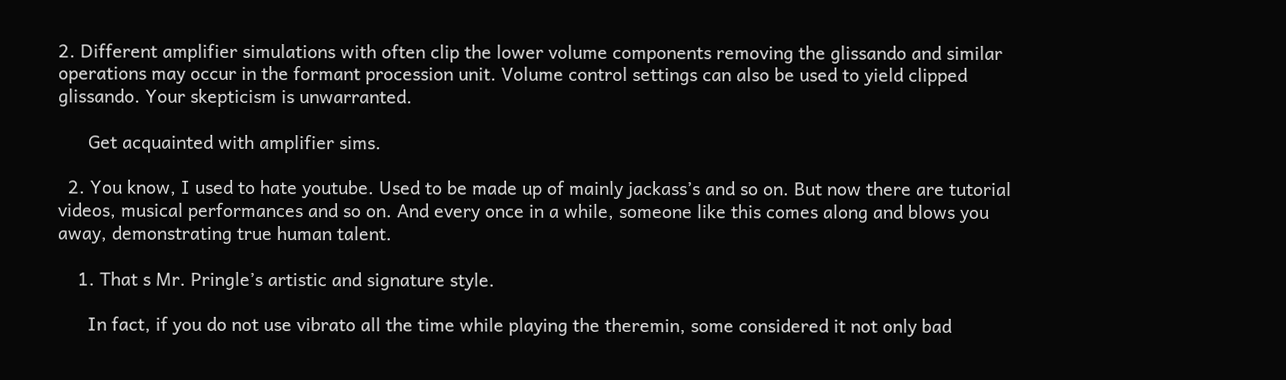2. Different amplifier simulations with often clip the lower volume components removing the glissando and similar operations may occur in the formant procession unit. Volume control settings can also be used to yield clipped glissando. Your skepticism is unwarranted.

      Get acquainted with amplifier sims.

  2. You know, I used to hate youtube. Used to be made up of mainly jackass’s and so on. But now there are tutorial videos, musical performances and so on. And every once in a while, someone like this comes along and blows you away, demonstrating true human talent.

    1. That s Mr. Pringle’s artistic and signature style.

      In fact, if you do not use vibrato all the time while playing the theremin, some considered it not only bad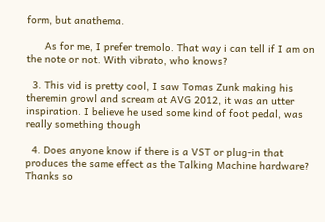form, but anathema.

      As for me, I prefer tremolo. That way i can tell if I am on the note or not. With vibrato, who knows?

  3. This vid is pretty cool, I saw Tomas Zunk making his theremin growl and scream at AVG 2012, it was an utter inspiration. I believe he used some kind of foot pedal, was really something though

  4. Does anyone know if there is a VST or plug-in that produces the same effect as the Talking Machine hardware? Thanks so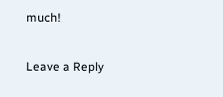much!

Leave a Reply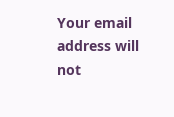Your email address will not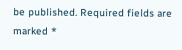be published. Required fields are marked *